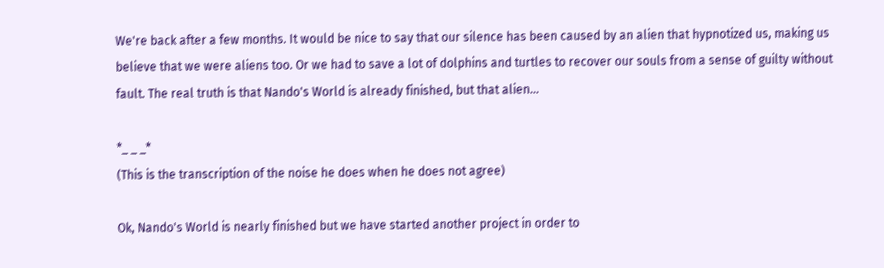We're back after a few months. It would be nice to say that our silence has been caused by an alien that hypnotized us, making us believe that we were aliens too. Or we had to save a lot of dolphins and turtles to recover our souls from a sense of guilty without fault. The real truth is that Nando's World is already finished, but that alien...

*_ _ _*
(This is the transcription of the noise he does when he does not agree)

Ok, Nando's World is nearly finished but we have started another project in order to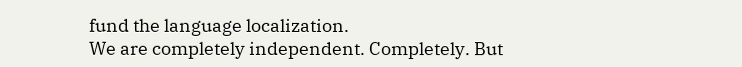fund the language localization.
We are completely independent. Completely. But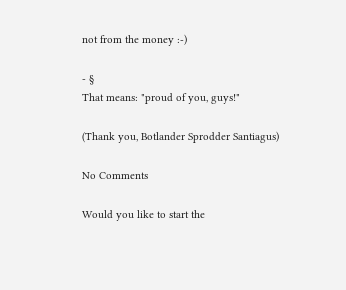not from the money :-)

- §
That means: "proud of you, guys!"

(Thank you, Botlander Sprodder Santiagus)

No Comments

Would you like to start the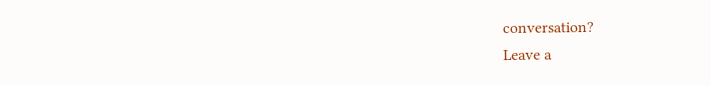conversation?
Leave a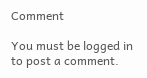Comment

You must be logged in to post a comment.